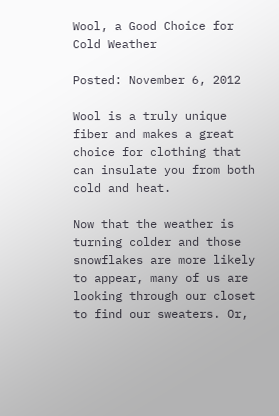Wool, a Good Choice for Cold Weather

Posted: November 6, 2012

Wool is a truly unique fiber and makes a great choice for clothing that can insulate you from both cold and heat.

Now that the weather is turning colder and those snowflakes are more likely to appear, many of us are looking through our closet to find our sweaters. Or,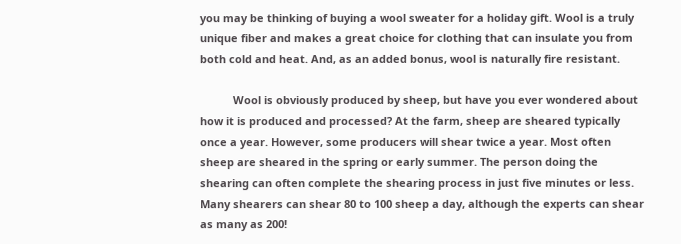you may be thinking of buying a wool sweater for a holiday gift. Wool is a truly unique fiber and makes a great choice for clothing that can insulate you from both cold and heat. And, as an added bonus, wool is naturally fire resistant.

           Wool is obviously produced by sheep, but have you ever wondered about how it is produced and processed? At the farm, sheep are sheared typically once a year. However, some producers will shear twice a year. Most often sheep are sheared in the spring or early summer. The person doing the shearing can often complete the shearing process in just five minutes or less. Many shearers can shear 80 to 100 sheep a day, although the experts can shear as many as 200!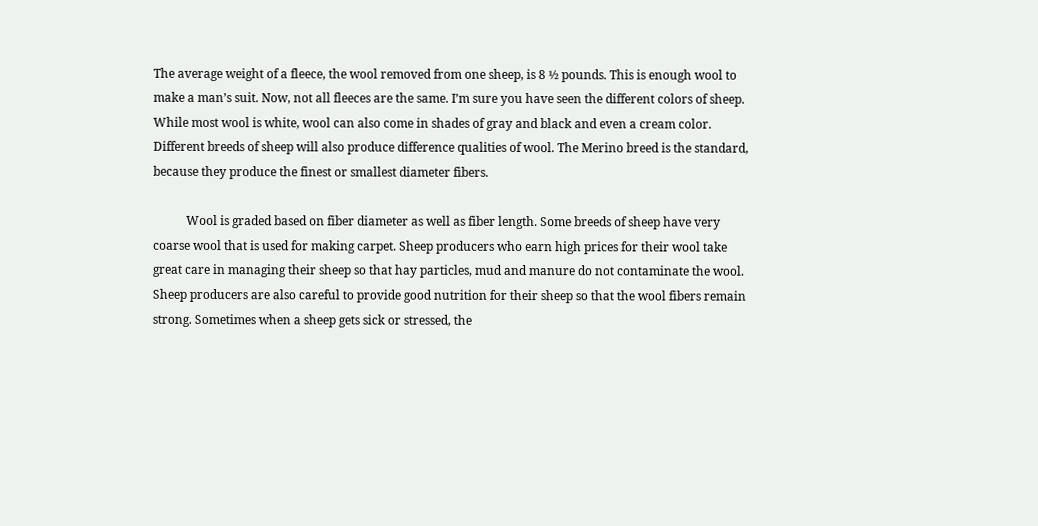The average weight of a fleece, the wool removed from one sheep, is 8 ½ pounds. This is enough wool to make a man’s suit. Now, not all fleeces are the same. I’m sure you have seen the different colors of sheep. While most wool is white, wool can also come in shades of gray and black and even a cream color. Different breeds of sheep will also produce difference qualities of wool. The Merino breed is the standard, because they produce the finest or smallest diameter fibers.

           Wool is graded based on fiber diameter as well as fiber length. Some breeds of sheep have very coarse wool that is used for making carpet. Sheep producers who earn high prices for their wool take great care in managing their sheep so that hay particles, mud and manure do not contaminate the wool. Sheep producers are also careful to provide good nutrition for their sheep so that the wool fibers remain strong. Sometimes when a sheep gets sick or stressed, the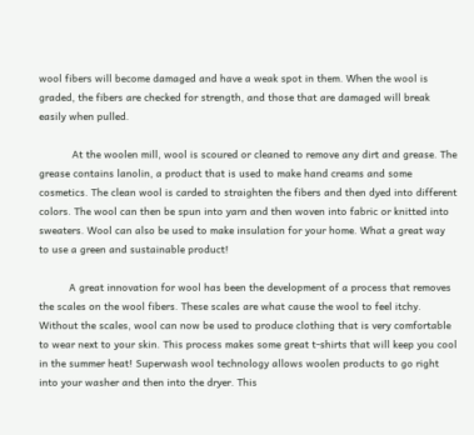wool fibers will become damaged and have a weak spot in them. When the wool is graded, the fibers are checked for strength, and those that are damaged will break easily when pulled.

           At the woolen mill, wool is scoured or cleaned to remove any dirt and grease. The grease contains lanolin, a product that is used to make hand creams and some cosmetics. The clean wool is carded to straighten the fibers and then dyed into different colors. The wool can then be spun into yarn and then woven into fabric or knitted into sweaters. Wool can also be used to make insulation for your home. What a great way to use a green and sustainable product!

          A great innovation for wool has been the development of a process that removes the scales on the wool fibers. These scales are what cause the wool to feel itchy. Without the scales, wool can now be used to produce clothing that is very comfortable to wear next to your skin. This process makes some great t-shirts that will keep you cool in the summer heat! Superwash wool technology allows woolen products to go right into your washer and then into the dryer. This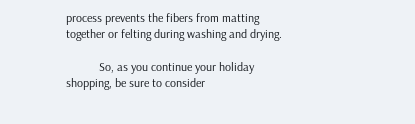process prevents the fibers from matting together or felting during washing and drying.

           So, as you continue your holiday shopping, be sure to consider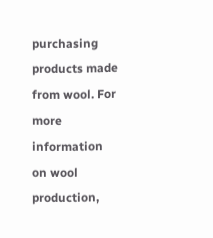purchasing products made from wool. For more information on wool production,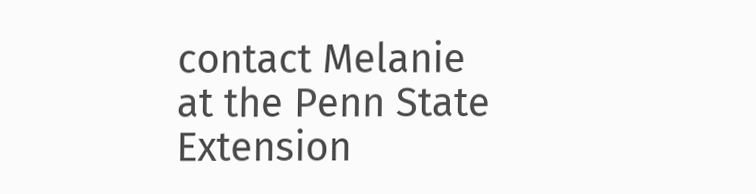contact Melanie at the Penn State Extension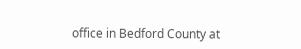office in Bedford County at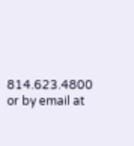814.623.4800 or by email at